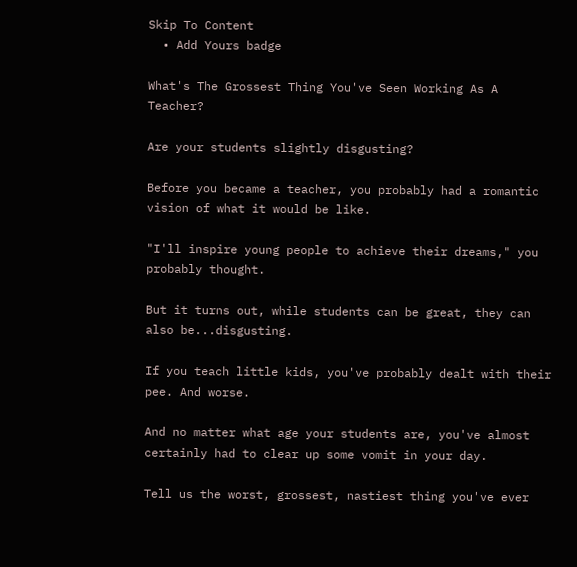Skip To Content
  • Add Yours badge

What's The Grossest Thing You've Seen Working As A Teacher?

Are your students slightly disgusting?

Before you became a teacher, you probably had a romantic vision of what it would be like.

"I'll inspire young people to achieve their dreams," you probably thought.

But it turns out, while students can be great, they can also be...disgusting.

If you teach little kids, you've probably dealt with their pee. And worse.

And no matter what age your students are, you've almost certainly had to clear up some vomit in your day.

Tell us the worst, grossest, nastiest thing you've ever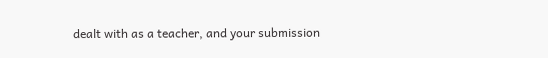dealt with as a teacher, and your submission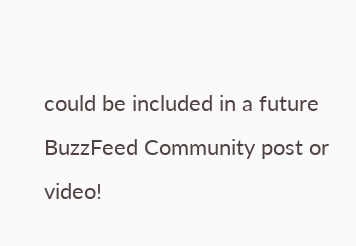could be included in a future BuzzFeed Community post or video!